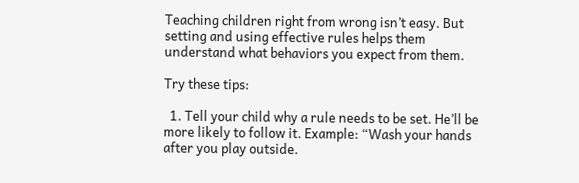Teaching children right from wrong isn’t easy. But setting and using effective rules helps them understand what behaviors you expect from them.

Try these tips:

  1. Tell your child why a rule needs to be set. He’ll be more likely to follow it. Example: “Wash your hands after you play outside.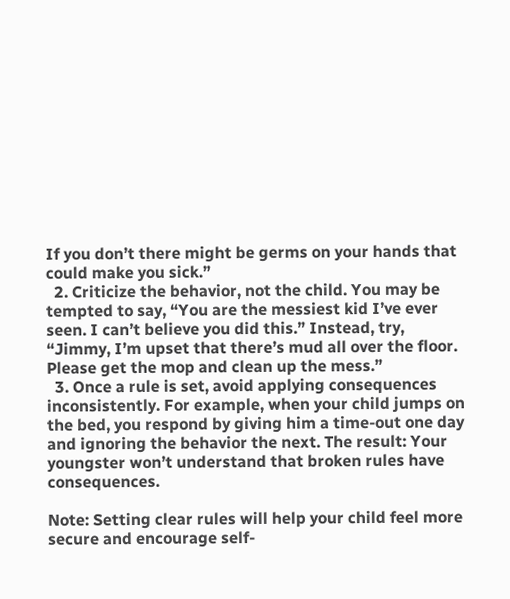If you don’t there might be germs on your hands that could make you sick.”
  2. Criticize the behavior, not the child. You may be tempted to say, “You are the messiest kid I’ve ever seen. I can’t believe you did this.” Instead, try, “Jimmy, I’m upset that there’s mud all over the floor. Please get the mop and clean up the mess.”
  3. Once a rule is set, avoid applying consequences inconsistently. For example, when your child jumps on the bed, you respond by giving him a time-out one day and ignoring the behavior the next. The result: Your youngster won’t understand that broken rules have consequences.

Note: Setting clear rules will help your child feel more secure and encourage self-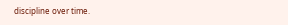discipline over time.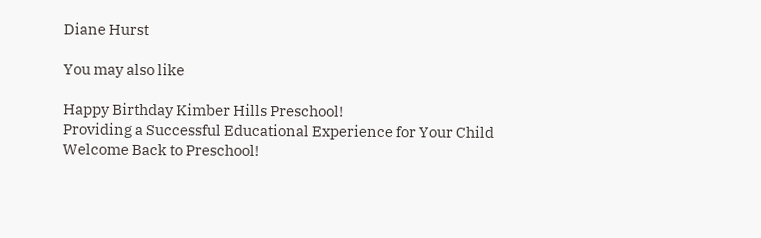Diane Hurst

You may also like

Happy Birthday Kimber Hills Preschool!
Providing a Successful Educational Experience for Your Child
Welcome Back to Preschool!